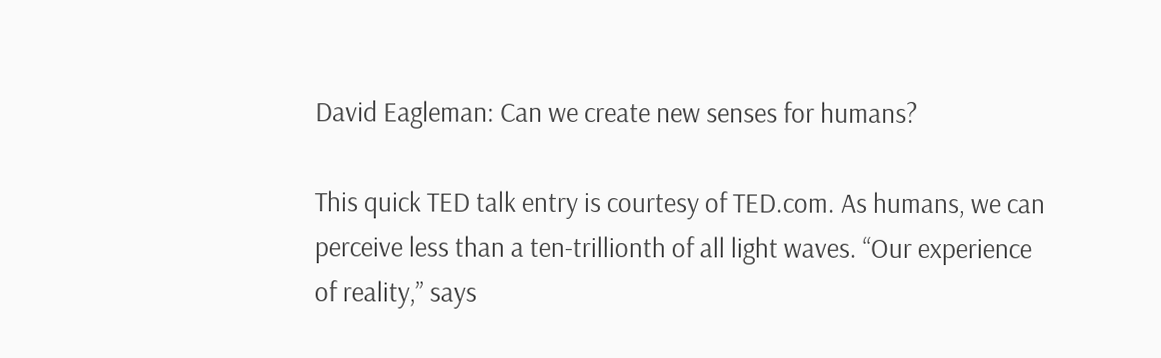David Eagleman: Can we create new senses for humans?

This quick TED talk entry is courtesy of TED.com. As humans, we can perceive less than a ten-trillionth of all light waves. “Our experience of reality,” says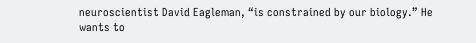neuroscientist David Eagleman, “is constrained by our biology.” He wants to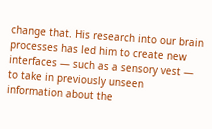change that. His research into our brain processes has led him to create new interfaces — such as a sensory vest — to take in previously unseen information about the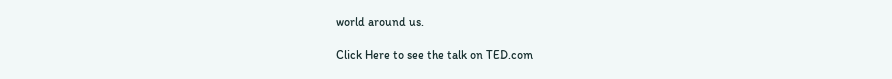world around us.

Click Here to see the talk on TED.com